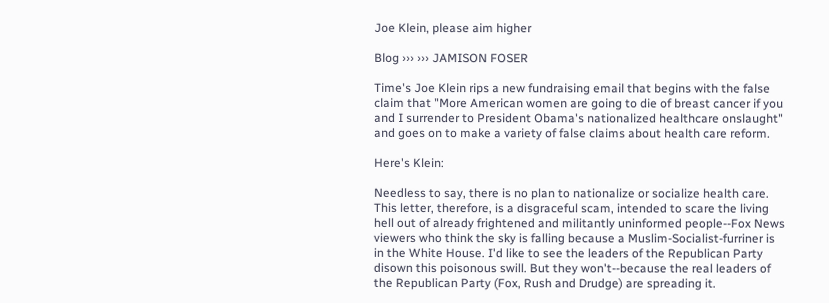Joe Klein, please aim higher

Blog ››› ››› JAMISON FOSER

Time's Joe Klein rips a new fundraising email that begins with the false claim that "More American women are going to die of breast cancer if you and I surrender to President Obama's nationalized healthcare onslaught" and goes on to make a variety of false claims about health care reform.

Here's Klein:

Needless to say, there is no plan to nationalize or socialize health care. This letter, therefore, is a disgraceful scam, intended to scare the living hell out of already frightened and militantly uninformed people--Fox News viewers who think the sky is falling because a Muslim-Socialist-furriner is in the White House. I'd like to see the leaders of the Republican Party disown this poisonous swill. But they won't--because the real leaders of the Republican Party (Fox, Rush and Drudge) are spreading it.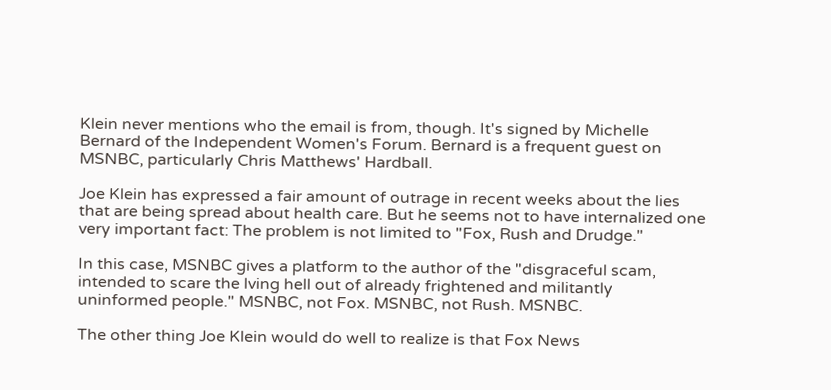Klein never mentions who the email is from, though. It's signed by Michelle Bernard of the Independent Women's Forum. Bernard is a frequent guest on MSNBC, particularly Chris Matthews' Hardball.

Joe Klein has expressed a fair amount of outrage in recent weeks about the lies that are being spread about health care. But he seems not to have internalized one very important fact: The problem is not limited to "Fox, Rush and Drudge."

In this case, MSNBC gives a platform to the author of the "disgraceful scam, intended to scare the lving hell out of already frightened and militantly uninformed people." MSNBC, not Fox. MSNBC, not Rush. MSNBC.

The other thing Joe Klein would do well to realize is that Fox News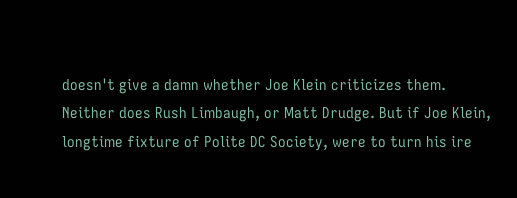doesn't give a damn whether Joe Klein criticizes them. Neither does Rush Limbaugh, or Matt Drudge. But if Joe Klein, longtime fixture of Polite DC Society, were to turn his ire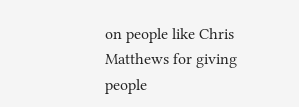on people like Chris Matthews for giving people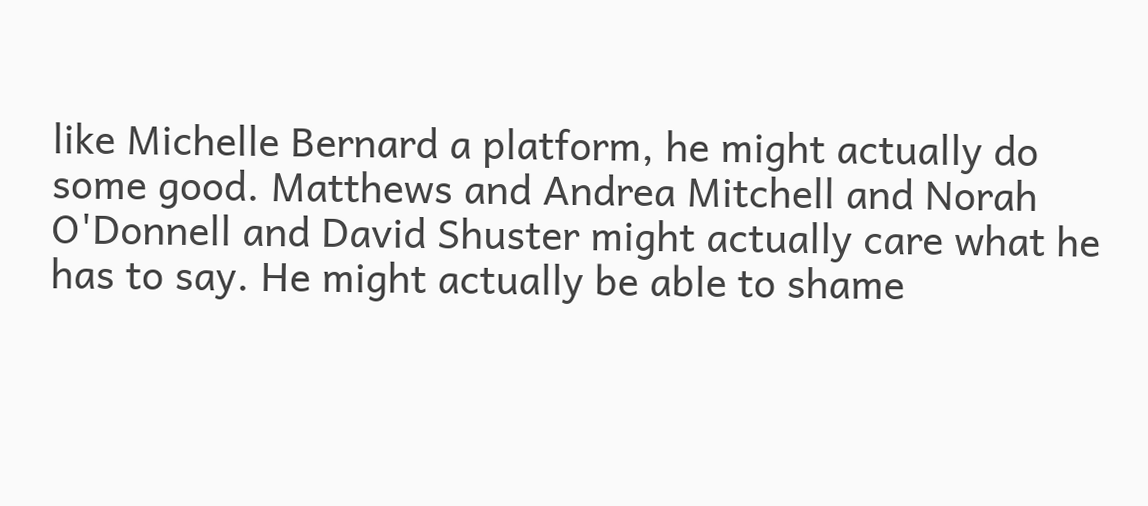like Michelle Bernard a platform, he might actually do some good. Matthews and Andrea Mitchell and Norah O'Donnell and David Shuster might actually care what he has to say. He might actually be able to shame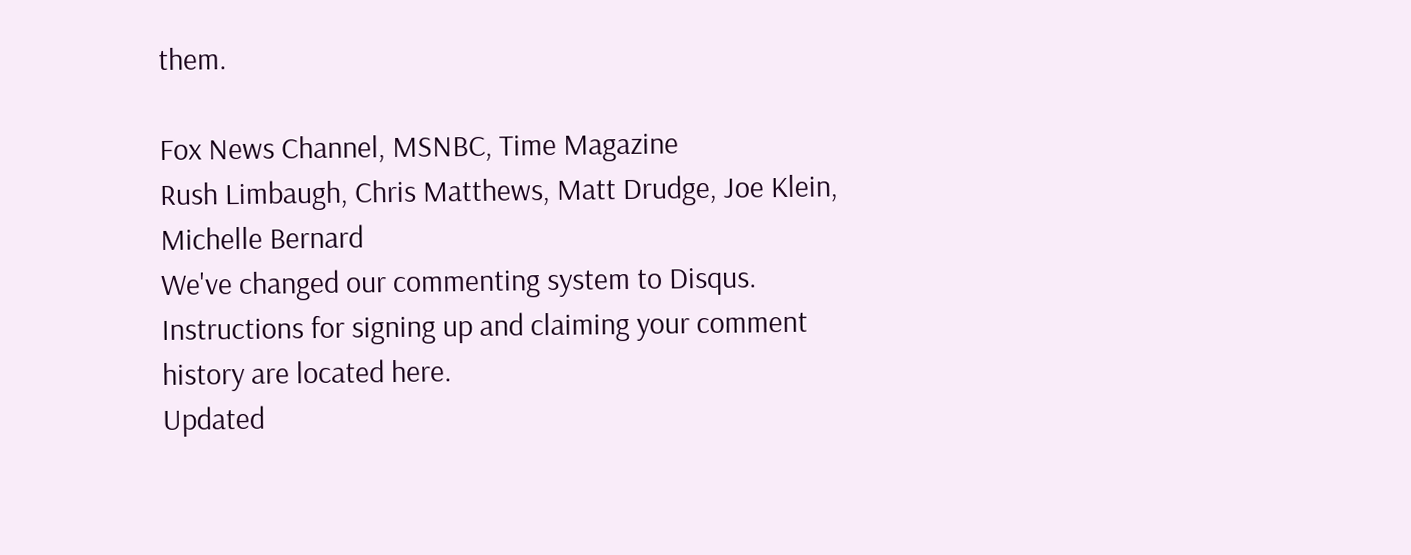them.

Fox News Channel, MSNBC, Time Magazine
Rush Limbaugh, Chris Matthews, Matt Drudge, Joe Klein, Michelle Bernard
We've changed our commenting system to Disqus.
Instructions for signing up and claiming your comment history are located here.
Updated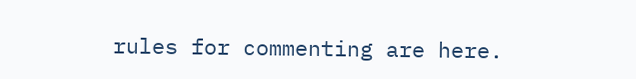rules for commenting are here.